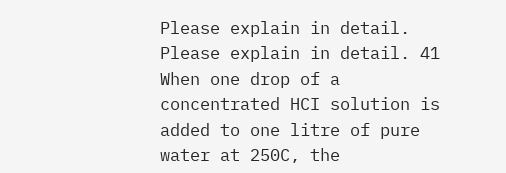Please explain in detail.
Please explain in detail. 41 When one drop of a concentrated HCI solution is added to one litre of pure water at 250C, the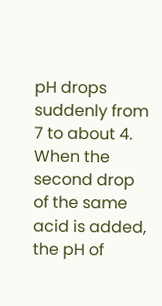pH drops suddenly from 7 to about 4. When the second drop of the same acid is added, the pH of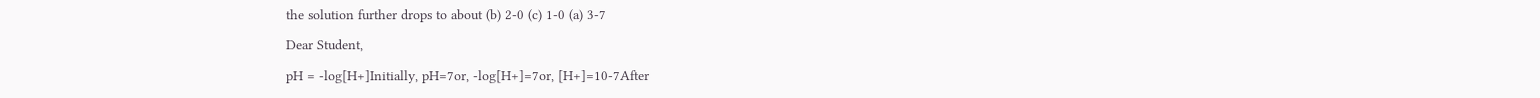the solution further drops to about (b) 2-0 (c) 1-0 (a) 3-7

Dear Student,

pH = -log[H+]Initially, pH=7or, -log[H+]=7or, [H+]=10-7After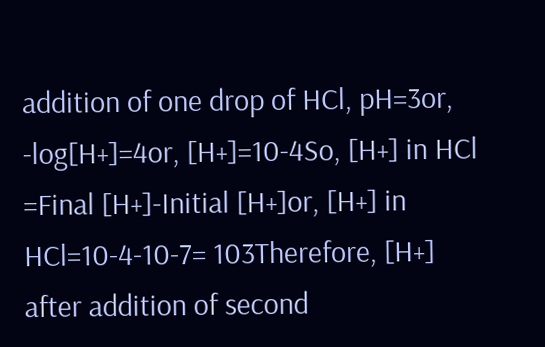addition of one drop of HCl, pH=3or, -log[H+]=4or, [H+]=10-4So, [H+] in HCl =Final [H+]-Initial [H+]or, [H+] in HCl=10-4-10-7= 103Therefore, [H+] after addition of second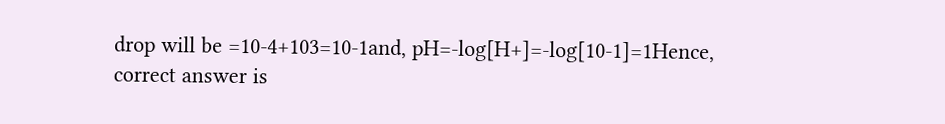drop will be =10-4+103=10-1and, pH=-log[H+]=-log[10-1]=1Hence, correct answer is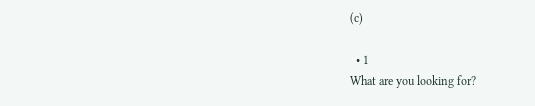(c)

  • 1
What are you looking for?